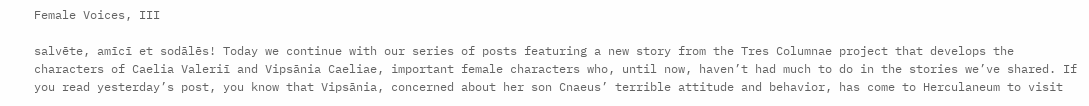Female Voices, III

salvēte, amīcī et sodālēs! Today we continue with our series of posts featuring a new story from the Tres Columnae project that develops the characters of Caelia Valeriī and Vipsānia Caeliae, important female characters who, until now, haven’t had much to do in the stories we’ve shared. If you read yesterday’s post, you know that Vipsānia, concerned about her son Cnaeus’ terrible attitude and behavior, has come to Herculaneum to visit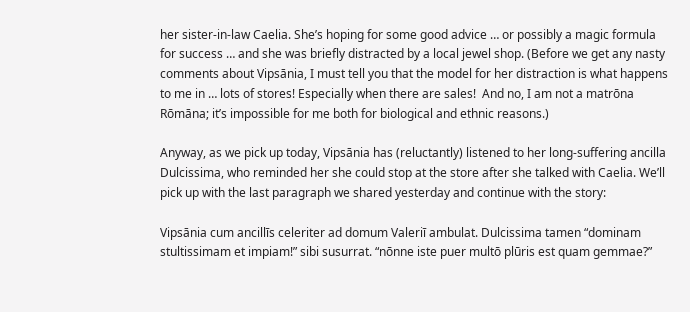her sister-in-law Caelia. She’s hoping for some good advice … or possibly a magic formula for success … and she was briefly distracted by a local jewel shop. (Before we get any nasty comments about Vipsānia, I must tell you that the model for her distraction is what happens to me in … lots of stores! Especially when there are sales!  And no, I am not a matrōna Rōmāna; it’s impossible for me both for biological and ethnic reasons.)

Anyway, as we pick up today, Vipsānia has (reluctantly) listened to her long-suffering ancilla Dulcissima, who reminded her she could stop at the store after she talked with Caelia. We’ll pick up with the last paragraph we shared yesterday and continue with the story:

Vipsānia cum ancillīs celeriter ad domum Valeriī ambulat. Dulcissima tamen “dominam stultissimam et impiam!” sibi susurrat. “nōnne iste puer multō plūris est quam gemmae?”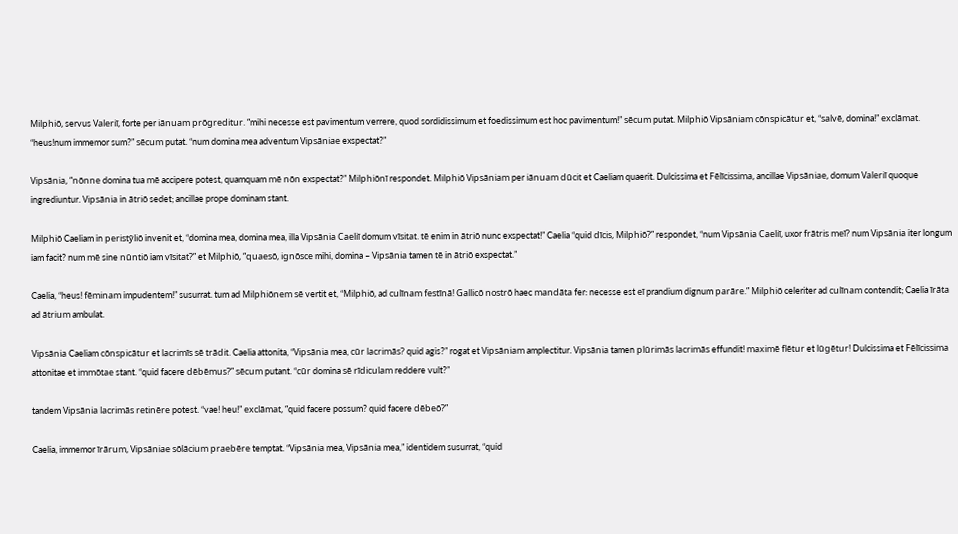Milphiō, servus Valeriī, forte per iānuam prōgreditur. “mihi necesse est pavimentum verrere, quod sordidissimum et foedissimum est hoc pavimentum!” sēcum putat. Milphiō Vipsāniam cōnspicātur et, “salvē, domina!” exclāmat. “heus!num immemor sum?” sēcum putat. “num domina mea adventum Vipsāniae exspectat?”

Vipsānia, “nōnne domina tua mē accipere potest, quamquam mē nōn exspectat?” Milphiōnī respondet. Milphiō Vipsāniam per iānuam dūcit et Caeliam quaerit. Dulcissima et Fēlīcissima, ancillae Vipsāniae, domum Valeriī quoque ingrediuntur. Vipsānia in ātriō sedet; ancillae prope dominam stant.

Milphiō Caeliam in peristȳliō invenit et, “domina mea, domina mea, illa Vipsānia Caeliī domum vīsitat. tē enim in ātriō nunc exspectat!” Caelia “quid dīcis, Milphiō?” respondet, “num Vipsānia Caeliī, uxor frātris meī? num Vipsānia iter longum iam facit? num mē sine nūntiō iam vīsitat?” et Milphiō, “quaesō, ignōsce mihi, domina – Vipsānia tamen tē in ātriō exspectat.”

Caelia, “heus! fēminam impudentem!” susurrat. tum ad Milphiōnem sē vertit et, “Milphiō, ad culīnam festīnā! Gallicō nostrō haec mandāta fer: necesse est eī prandium dignum parāre.” Milphiō celeriter ad culīnam contendit; Caelia īrāta ad ātrium ambulat.

Vipsānia Caeliam cōnspicātur et lacrimīs sē trādit. Caelia attonita, “Vipsānia mea, cūr lacrimās? quid agis?” rogat et Vipsāniam amplectitur. Vipsānia tamen plūrimās lacrimās effundit! maximē flētur et lūgētur! Dulcissima et Fēlīcissima attonitae et immōtae stant. “quid facere dēbēmus?” sēcum putant. “cūr domina sē rīdiculam reddere vult?”

tandem Vipsānia lacrimās retinēre potest. “vae! heu!” exclāmat, “quid facere possum? quid facere dēbeō?”

Caelia, immemor īrārum, Vipsāniae sōlācium praebēre temptat. “Vipsānia mea, Vipsānia mea,” identidem susurrat, “quid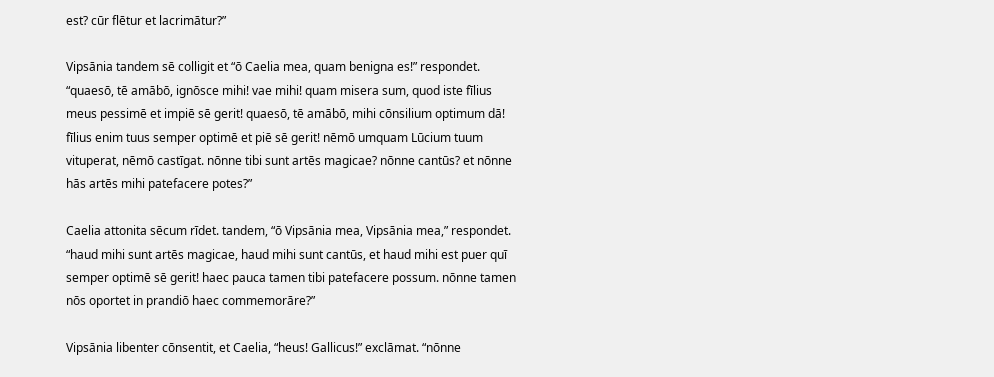est? cūr flētur et lacrimātur?”

Vipsānia tandem sē colligit et “ō Caelia mea, quam benigna es!” respondet. “quaesō, tē amābō, ignōsce mihi! vae mihi! quam misera sum, quod iste fīlius meus pessimē et impiē sē gerit! quaesō, tē amābō, mihi cōnsilium optimum dā! fīlius enim tuus semper optimē et piē sē gerit! nēmō umquam Lūcium tuum vituperat, nēmō castīgat. nōnne tibi sunt artēs magicae? nōnne cantūs? et nōnne hās artēs mihi patefacere potes?”

Caelia attonita sēcum rīdet. tandem, “ō Vipsānia mea, Vipsānia mea,” respondet. “haud mihi sunt artēs magicae, haud mihi sunt cantūs, et haud mihi est puer quī semper optimē sē gerit! haec pauca tamen tibi patefacere possum. nōnne tamen nōs oportet in prandiō haec commemorāre?”

Vipsānia libenter cōnsentit, et Caelia, “heus! Gallicus!” exclāmat. “nōnne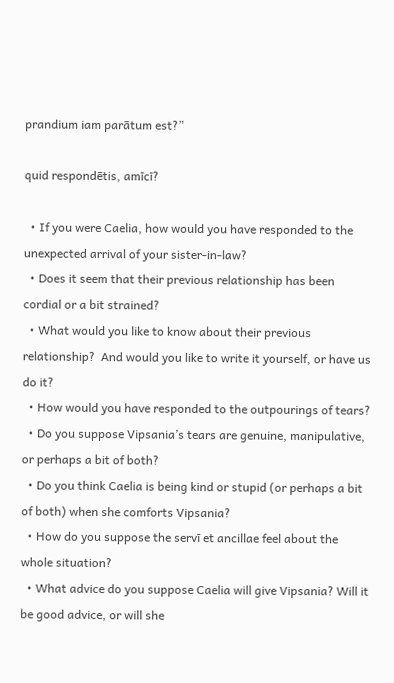prandium iam parātum est?”

quid respondētis, amīcī?

  • If you were Caelia, how would you have responded to the unexpected arrival of your sister-in-law?
  • Does it seem that their previous relationship has been cordial or a bit strained?
  • What would you like to know about their previous relationship?  And would you like to write it yourself, or have us do it?
  • How would you have responded to the outpourings of tears?
  • Do you suppose Vipsania’s tears are genuine, manipulative, or perhaps a bit of both?
  • Do you think Caelia is being kind or stupid (or perhaps a bit of both) when she comforts Vipsania?
  • How do you suppose the servī et ancillae feel about the whole situation?
  • What advice do you suppose Caelia will give Vipsania? Will it be good advice, or will she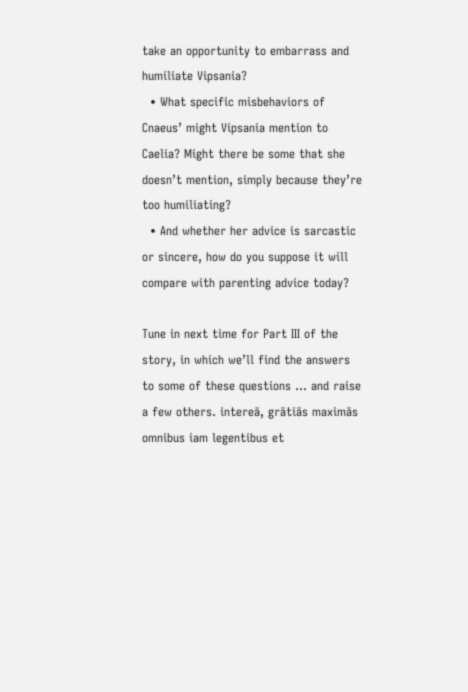take an opportunity to embarrass and humiliate Vipsania?
  • What specific misbehaviors of Cnaeus’ might Vipsania mention to Caelia? Might there be some that she doesn’t mention, simply because they’re too humiliating?
  • And whether her advice is sarcastic or sincere, how do you suppose it will compare with parenting advice today?

Tune in next time for Part III of the story, in which we’ll find the answers to some of these questions … and raise a few others. intereā, grātiās maximās omnibus iam legentibus et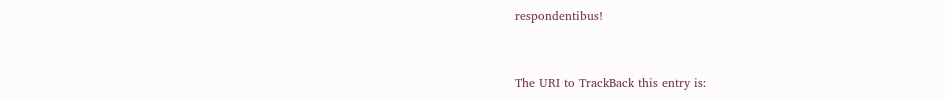respondentibus!


The URI to TrackBack this entry is: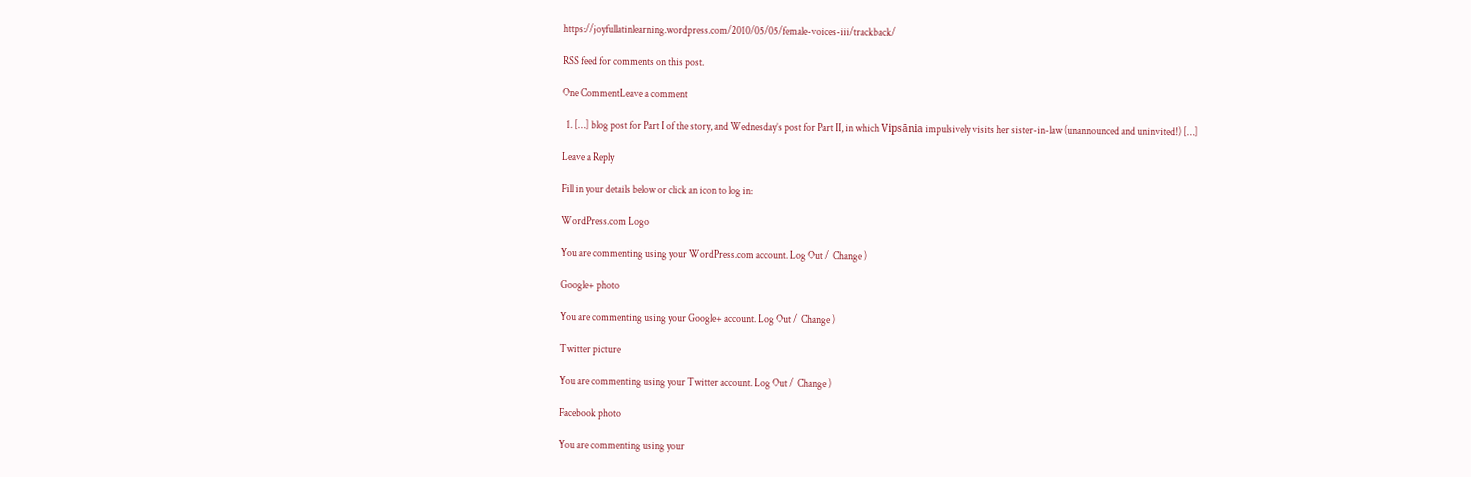https://joyfullatinlearning.wordpress.com/2010/05/05/female-voices-iii/trackback/

RSS feed for comments on this post.

One CommentLeave a comment

  1. […] blog post for Part I of the story, and Wednesday’s post for Part II, in which Vipsānia impulsively visits her sister-in-law (unannounced and uninvited!) […]

Leave a Reply

Fill in your details below or click an icon to log in:

WordPress.com Logo

You are commenting using your WordPress.com account. Log Out /  Change )

Google+ photo

You are commenting using your Google+ account. Log Out /  Change )

Twitter picture

You are commenting using your Twitter account. Log Out /  Change )

Facebook photo

You are commenting using your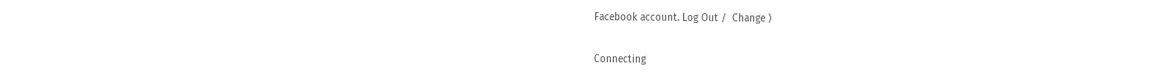Facebook account. Log Out /  Change )


Connecting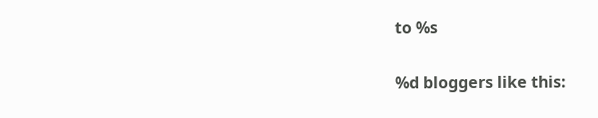to %s

%d bloggers like this: